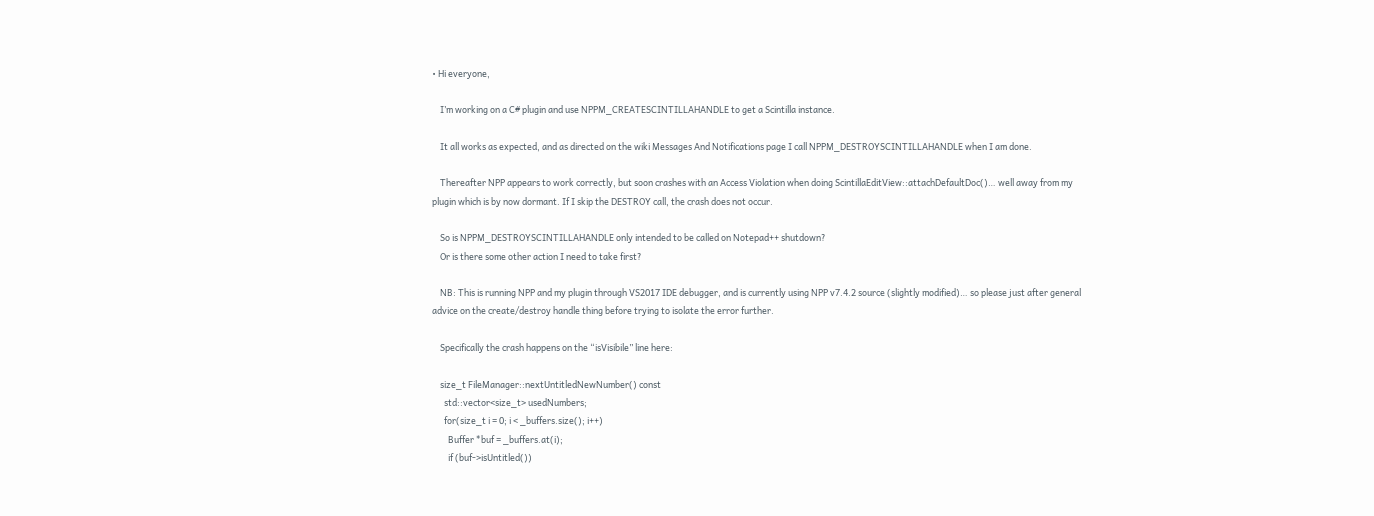• Hi everyone,

    I’m working on a C# plugin and use NPPM_CREATESCINTILLAHANDLE to get a Scintilla instance.

    It all works as expected, and as directed on the wiki Messages And Notifications page I call NPPM_DESTROYSCINTILLAHANDLE when I am done.

    Thereafter NPP appears to work correctly, but soon crashes with an Access Violation when doing ScintillaEditView::attachDefaultDoc()… well away from my plugin which is by now dormant. If I skip the DESTROY call, the crash does not occur.

    So is NPPM_DESTROYSCINTILLAHANDLE only intended to be called on Notepad++ shutdown?
    Or is there some other action I need to take first?

    NB: This is running NPP and my plugin through VS2017 IDE debugger, and is currently using NPP v7.4.2 source (slightly modified)… so please just after general advice on the create/destroy handle thing before trying to isolate the error further.

    Specifically the crash happens on the “isVisibile” line here:

    size_t FileManager::nextUntitledNewNumber() const
      std::vector<size_t> usedNumbers;
      for(size_t i = 0; i < _buffers.size(); i++)
        Buffer *buf = _buffers.at(i);
        if (buf->isUntitled())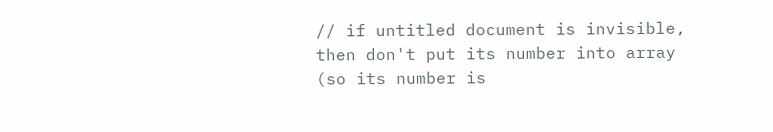// if untitled document is invisible, then don't put its number into array (so its number is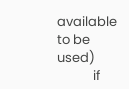available to be used)
            if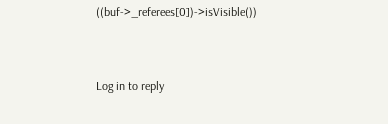((buf->_referees[0])->isVisible())


Log in to reply